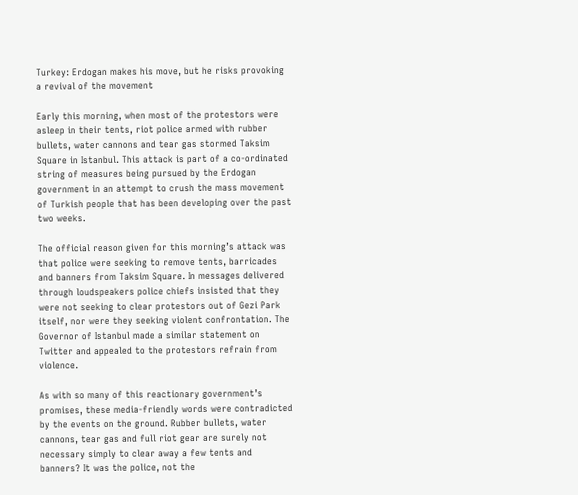Turkey: Erdogan makes his move, but he risks provoking a revival of the movement

Early this morning, when most of the protestors were asleep in their tents, riot police armed with rubber bullets, water cannons and tear gas stormed Taksim Square in Istanbul. This attack is part of a co-ordinated string of measures being pursued by the Erdogan government in an attempt to crush the mass movement of Turkish people that has been developing over the past two weeks.

The official reason given for this morning’s attack was that police were seeking to remove tents, barricades and banners from Taksim Square. In messages delivered through loudspeakers police chiefs insisted that they were not seeking to clear protestors out of Gezi Park itself, nor were they seeking violent confrontation. The Governor of Istanbul made a similar statement on Twitter and appealed to the protestors refrain from violence.

As with so many of this reactionary government’s promises, these media-friendly words were contradicted by the events on the ground. Rubber bullets, water cannons, tear gas and full riot gear are surely not necessary simply to clear away a few tents and banners? It was the police, not the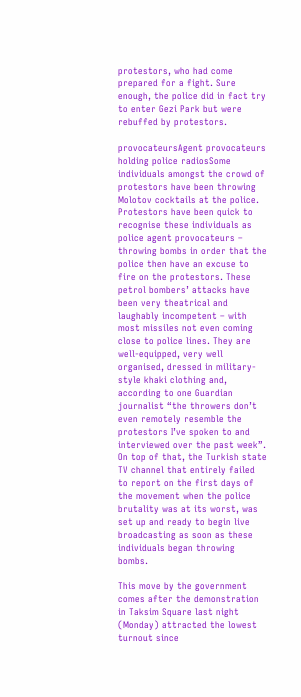protestors, who had come prepared for a fight. Sure enough, the police did in fact try to enter Gezi Park but were rebuffed by protestors.

provocateursAgent provocateurs holding police radiosSome individuals amongst the crowd of protestors have been throwing Molotov cocktails at the police. Protestors have been quick to recognise these individuals as police agent provocateurs – throwing bombs in order that the police then have an excuse to fire on the protestors. These petrol bombers’ attacks have been very theatrical and laughably incompetent – with most missiles not even coming close to police lines. They are well-equipped, very well organised, dressed in military-style khaki clothing and, according to one Guardian journalist “the throwers don’t even remotely resemble the protestors I’ve spoken to and interviewed over the past week”. On top of that, the Turkish state TV channel that entirely failed to report on the first days of the movement when the police brutality was at its worst, was set up and ready to begin live broadcasting as soon as these individuals began throwing bombs.

This move by the government comes after the demonstration in Taksim Square last night (Monday) attracted the lowest turnout since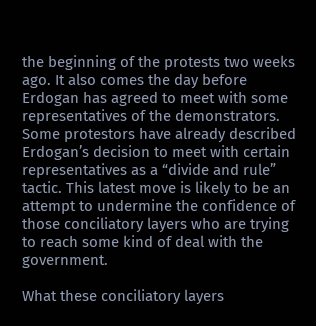the beginning of the protests two weeks ago. It also comes the day before Erdogan has agreed to meet with some representatives of the demonstrators. Some protestors have already described Erdogan’s decision to meet with certain representatives as a “divide and rule” tactic. This latest move is likely to be an attempt to undermine the confidence of those conciliatory layers who are trying to reach some kind of deal with the government.

What these conciliatory layers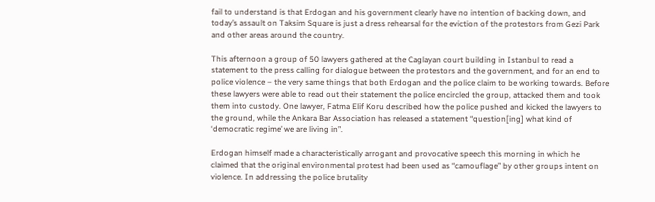fail to understand is that Erdogan and his government clearly have no intention of backing down, and today’s assault on Taksim Square is just a dress rehearsal for the eviction of the protestors from Gezi Park and other areas around the country.

This afternoon a group of 50 lawyers gathered at the Caglayan court building in Istanbul to read a statement to the press calling for dialogue between the protestors and the government, and for an end to police violence – the very same things that both Erdogan and the police claim to be working towards. Before these lawyers were able to read out their statement the police encircled the group, attacked them and took them into custody. One lawyer, Fatma Elif Koru described how the police pushed and kicked the lawyers to the ground, while the Ankara Bar Association has released a statement “question[ing] what kind of ‘democratic regime’ we are living in”.

Erdogan himself made a characteristically arrogant and provocative speech this morning in which he claimed that the original environmental protest had been used as “camouflage” by other groups intent on violence. In addressing the police brutality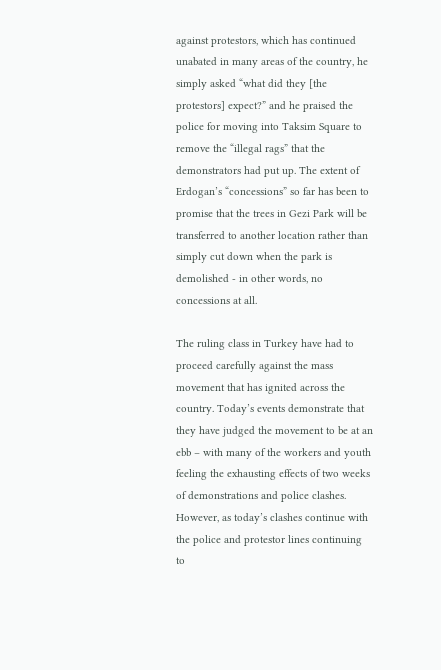against protestors, which has continued unabated in many areas of the country, he simply asked “what did they [the protestors] expect?” and he praised the police for moving into Taksim Square to remove the “illegal rags” that the demonstrators had put up. The extent of Erdogan’s “concessions” so far has been to promise that the trees in Gezi Park will be transferred to another location rather than simply cut down when the park is demolished - in other words, no concessions at all.

The ruling class in Turkey have had to proceed carefully against the mass movement that has ignited across the country. Today’s events demonstrate that they have judged the movement to be at an ebb – with many of the workers and youth feeling the exhausting effects of two weeks of demonstrations and police clashes. However, as today’s clashes continue with the police and protestor lines continuing to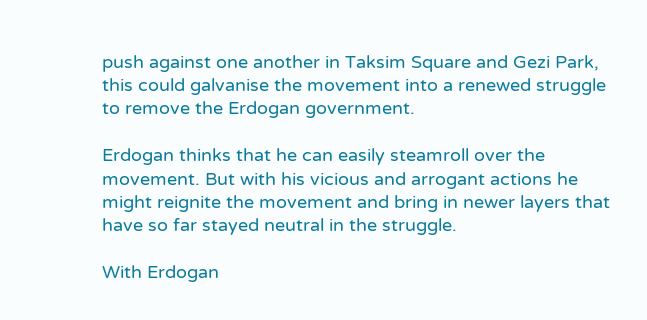push against one another in Taksim Square and Gezi Park, this could galvanise the movement into a renewed struggle to remove the Erdogan government.

Erdogan thinks that he can easily steamroll over the movement. But with his vicious and arrogant actions he might reignite the movement and bring in newer layers that have so far stayed neutral in the struggle.

With Erdogan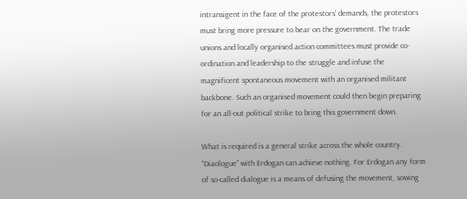intransigent in the face of the protestors’ demands, the protestors must bring more pressure to bear on the government. The trade unions and locally organised action committees must provide co-ordination and leadership to the struggle and infuse the magnificent spontaneous movement with an organised militant backbone. Such an organised movement could then begin preparing for an all-out political strike to bring this government down.

What is required is a general strike across the whole country. “Diaologue” with Erdogan can achieve nothing. For Erdogan any form of so-called dialogue is a means of defusing the movement, sowing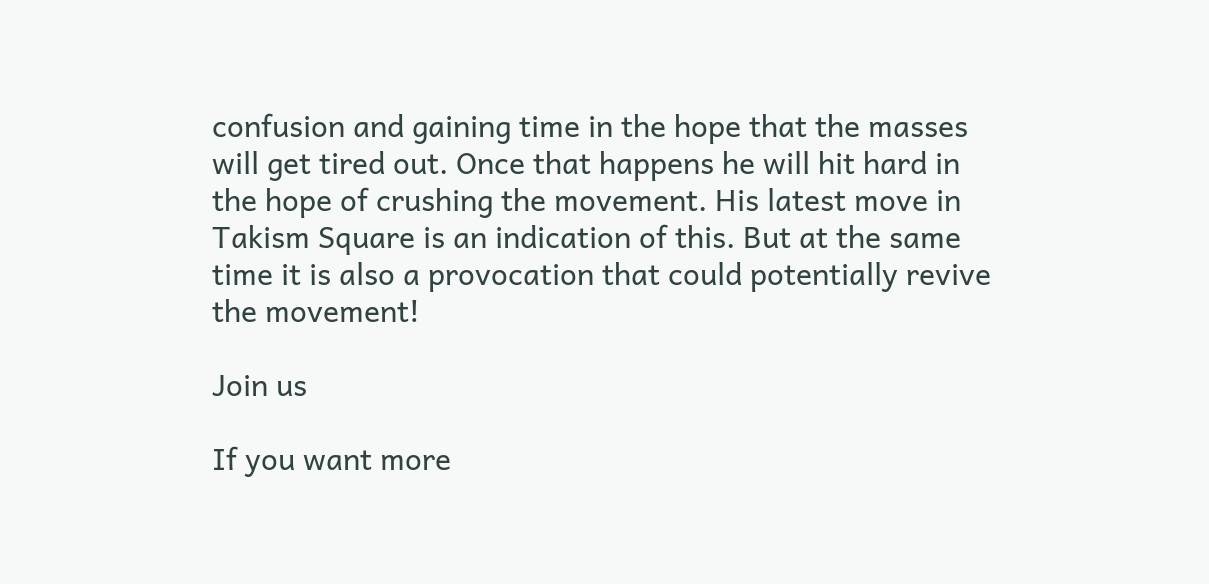confusion and gaining time in the hope that the masses will get tired out. Once that happens he will hit hard in the hope of crushing the movement. His latest move in Takism Square is an indication of this. But at the same time it is also a provocation that could potentially revive the movement!

Join us

If you want more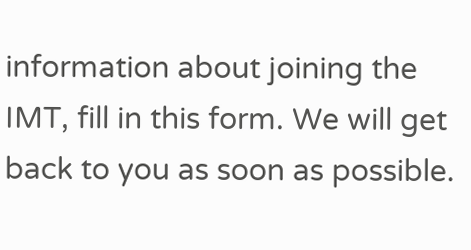information about joining the IMT, fill in this form. We will get back to you as soon as possible.